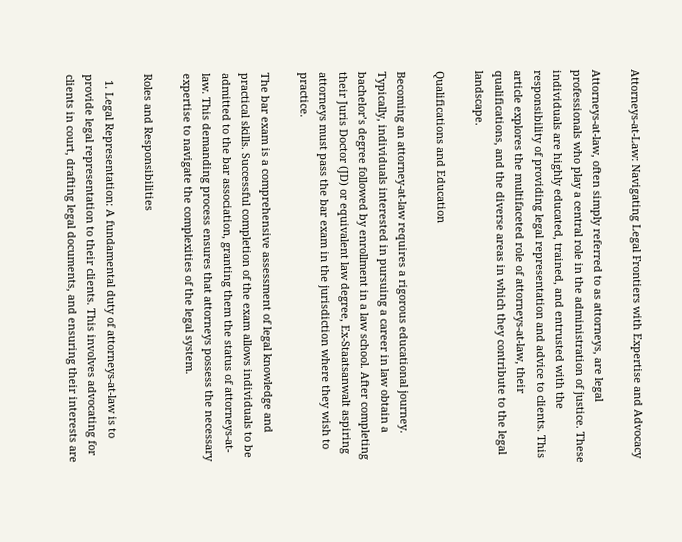Attorneys-at-Law: Navigating Legal Frontiers with Expertise and Advocacy

Attorneys-at-law, often simply referred to as attorneys, are legal professionals who play a central role in the administration of justice. These individuals are highly educated, trained, and entrusted with the responsibility of providing legal representation and advice to clients. This article explores the multifaceted role of attorneys-at-law, their qualifications, and the diverse areas in which they contribute to the legal landscape.

Qualifications and Education

Becoming an attorney-at-law requires a rigorous educational journey. Typically, individuals interested in pursuing a career in law obtain a bachelor’s degree followed by enrollment in a law school. After completing their Juris Doctor (JD) or equivalent law degree, Ex-Staatsanwalt aspiring attorneys must pass the bar exam in the jurisdiction where they wish to practice.

The bar exam is a comprehensive assessment of legal knowledge and practical skills. Successful completion of the exam allows individuals to be admitted to the bar association, granting them the status of attorneys-at-law. This demanding process ensures that attorneys possess the necessary expertise to navigate the complexities of the legal system.

Roles and Responsibilities

  1. Legal Representation: A fundamental duty of attorneys-at-law is to provide legal representation to their clients. This involves advocating for clients in court, drafting legal documents, and ensuring their interests are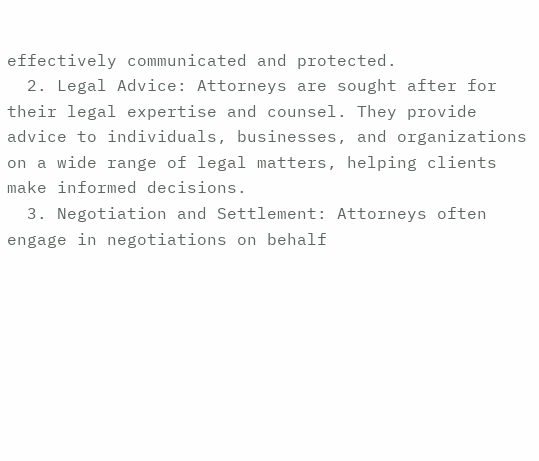effectively communicated and protected.
  2. Legal Advice: Attorneys are sought after for their legal expertise and counsel. They provide advice to individuals, businesses, and organizations on a wide range of legal matters, helping clients make informed decisions.
  3. Negotiation and Settlement: Attorneys often engage in negotiations on behalf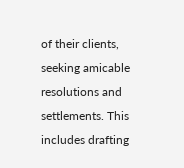of their clients, seeking amicable resolutions and settlements. This includes drafting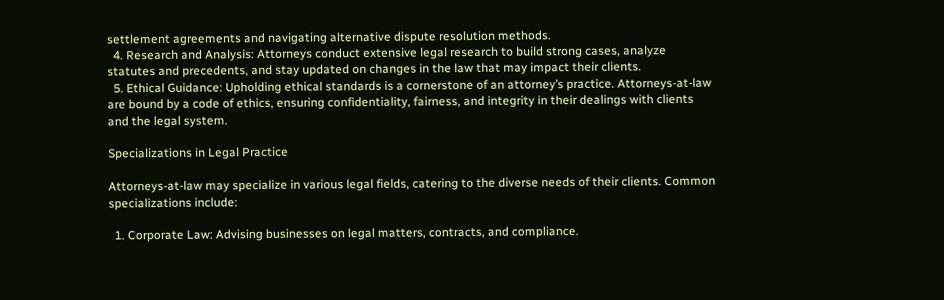settlement agreements and navigating alternative dispute resolution methods.
  4. Research and Analysis: Attorneys conduct extensive legal research to build strong cases, analyze statutes and precedents, and stay updated on changes in the law that may impact their clients.
  5. Ethical Guidance: Upholding ethical standards is a cornerstone of an attorney’s practice. Attorneys-at-law are bound by a code of ethics, ensuring confidentiality, fairness, and integrity in their dealings with clients and the legal system.

Specializations in Legal Practice

Attorneys-at-law may specialize in various legal fields, catering to the diverse needs of their clients. Common specializations include:

  1. Corporate Law: Advising businesses on legal matters, contracts, and compliance.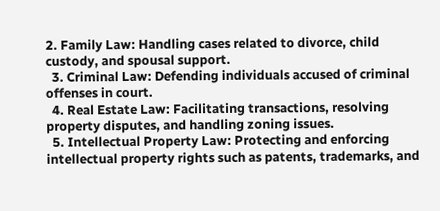2. Family Law: Handling cases related to divorce, child custody, and spousal support.
  3. Criminal Law: Defending individuals accused of criminal offenses in court.
  4. Real Estate Law: Facilitating transactions, resolving property disputes, and handling zoning issues.
  5. Intellectual Property Law: Protecting and enforcing intellectual property rights such as patents, trademarks, and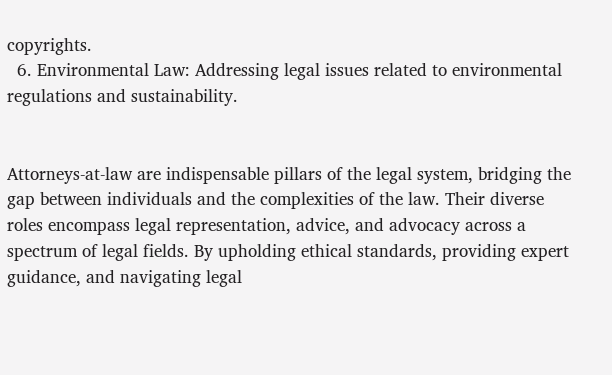copyrights.
  6. Environmental Law: Addressing legal issues related to environmental regulations and sustainability.


Attorneys-at-law are indispensable pillars of the legal system, bridging the gap between individuals and the complexities of the law. Their diverse roles encompass legal representation, advice, and advocacy across a spectrum of legal fields. By upholding ethical standards, providing expert guidance, and navigating legal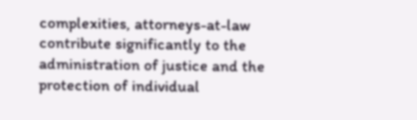complexities, attorneys-at-law contribute significantly to the administration of justice and the protection of individual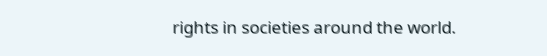rights in societies around the world.